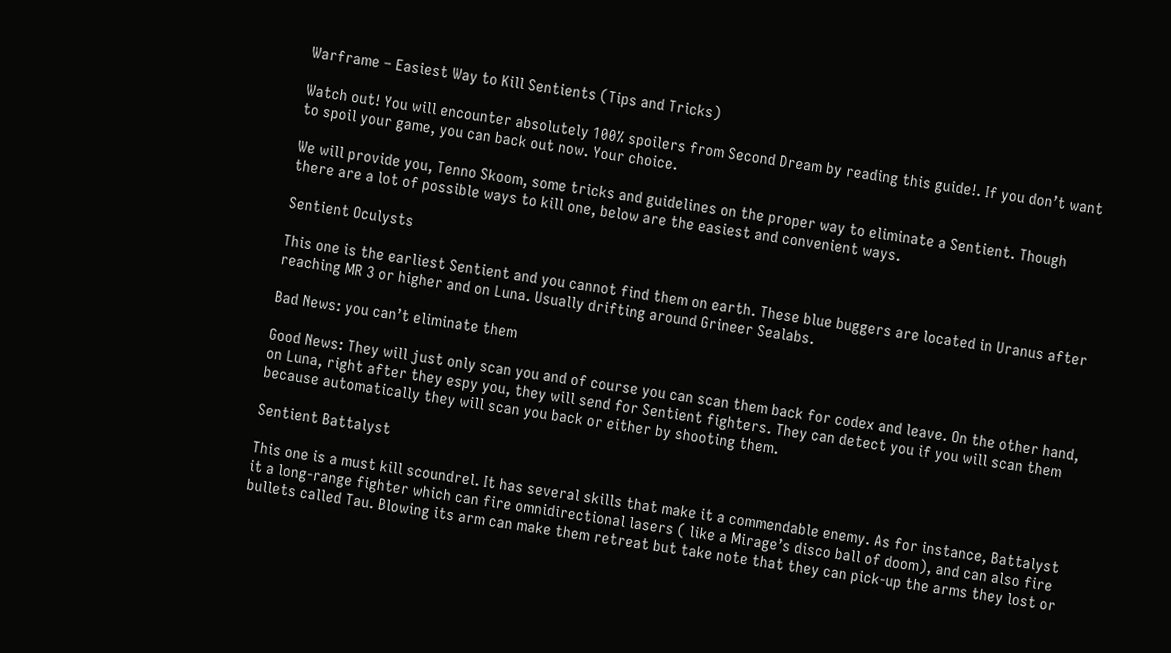Warframe – Easiest Way to Kill Sentients (Tips and Tricks)

Watch out! You will encounter absolutely 100% spoilers from Second Dream by reading this guide!. If you don’t want to spoil your game, you can back out now. Your choice.

We will provide you, Tenno Skoom, some tricks and guidelines on the proper way to eliminate a Sentient. Though there are a lot of possible ways to kill one, below are the easiest and convenient ways.

Sentient Oculysts

This one is the earliest Sentient and you cannot find them on earth. These blue buggers are located in Uranus after reaching MR 3 or higher and on Luna. Usually drifting around Grineer Sealabs.

Bad News: you can’t eliminate them

Good News: They will just only scan you and of course you can scan them back for codex and leave. On the other hand, on Luna, right after they espy you, they will send for Sentient fighters. They can detect you if you will scan them because automatically they will scan you back or either by shooting them.

Sentient Battalyst

This one is a must kill scoundrel. It has several skills that make it a commendable enemy. As for instance, Battalyst it a long-range fighter which can fire omnidirectional lasers ( like a Mirage’s disco ball of doom), and can also fire bullets called Tau. Blowing its arm can make them retreat but take note that they can pick-up the arms they lost or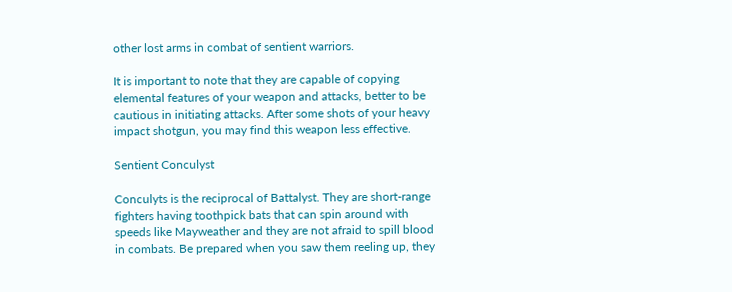other lost arms in combat of sentient warriors.

It is important to note that they are capable of copying elemental features of your weapon and attacks, better to be cautious in initiating attacks. After some shots of your heavy impact shotgun, you may find this weapon less effective.

Sentient Conculyst

Conculyts is the reciprocal of Battalyst. They are short-range fighters having toothpick bats that can spin around with speeds like Mayweather and they are not afraid to spill blood in combats. Be prepared when you saw them reeling up, they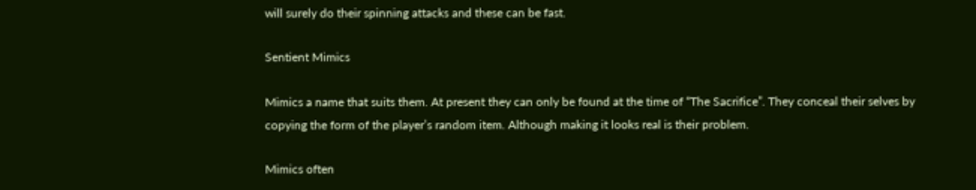will surely do their spinning attacks and these can be fast.

Sentient Mimics

Mimics a name that suits them. At present they can only be found at the time of “The Sacrifice”. They conceal their selves by copying the form of the player’s random item. Although making it looks real is their problem.

Mimics often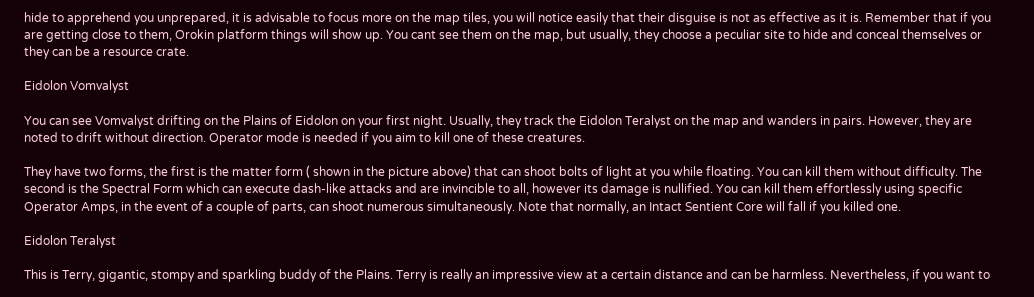hide to apprehend you unprepared, it is advisable to focus more on the map tiles, you will notice easily that their disguise is not as effective as it is. Remember that if you are getting close to them, Orokin platform things will show up. You cant see them on the map, but usually, they choose a peculiar site to hide and conceal themselves or they can be a resource crate.

Eidolon Vomvalyst

You can see Vomvalyst drifting on the Plains of Eidolon on your first night. Usually, they track the Eidolon Teralyst on the map and wanders in pairs. However, they are noted to drift without direction. Operator mode is needed if you aim to kill one of these creatures.

They have two forms, the first is the matter form ( shown in the picture above) that can shoot bolts of light at you while floating. You can kill them without difficulty. The second is the Spectral Form which can execute dash-like attacks and are invincible to all, however its damage is nullified. You can kill them effortlessly using specific Operator Amps, in the event of a couple of parts, can shoot numerous simultaneously. Note that normally, an Intact Sentient Core will fall if you killed one.

Eidolon Teralyst

This is Terry, gigantic, stompy and sparkling buddy of the Plains. Terry is really an impressive view at a certain distance and can be harmless. Nevertheless, if you want to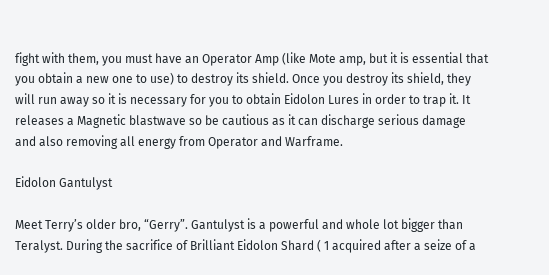fight with them, you must have an Operator Amp (like Mote amp, but it is essential that you obtain a new one to use) to destroy its shield. Once you destroy its shield, they will run away so it is necessary for you to obtain Eidolon Lures in order to trap it. It releases a Magnetic blastwave so be cautious as it can discharge serious damage and also removing all energy from Operator and Warframe.

Eidolon Gantulyst

Meet Terry’s older bro, “Gerry”. Gantulyst is a powerful and whole lot bigger than Teralyst. During the sacrifice of Brilliant Eidolon Shard ( 1 acquired after a seize of a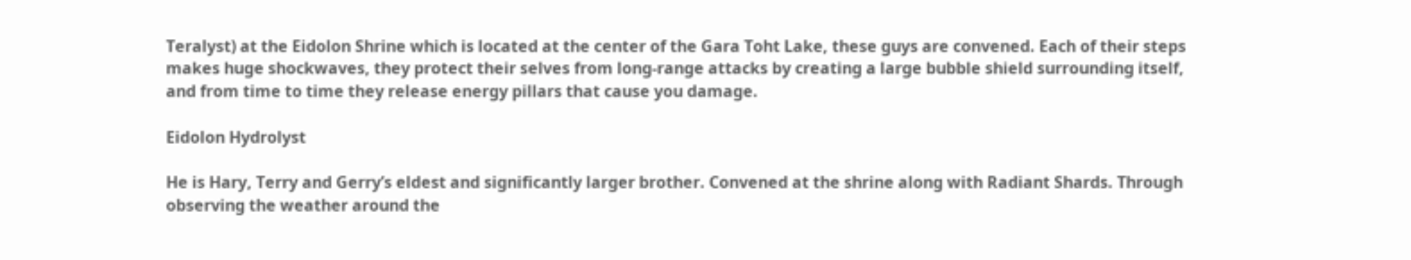Teralyst) at the Eidolon Shrine which is located at the center of the Gara Toht Lake, these guys are convened. Each of their steps makes huge shockwaves, they protect their selves from long-range attacks by creating a large bubble shield surrounding itself, and from time to time they release energy pillars that cause you damage.

Eidolon Hydrolyst

He is Hary, Terry and Gerry’s eldest and significantly larger brother. Convened at the shrine along with Radiant Shards. Through observing the weather around the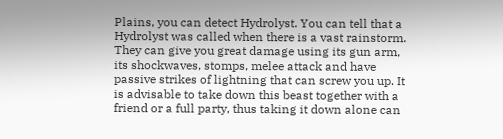Plains, you can detect Hydrolyst. You can tell that a Hydrolyst was called when there is a vast rainstorm. They can give you great damage using its gun arm, its shockwaves, stomps, melee attack and have passive strikes of lightning that can screw you up. It is advisable to take down this beast together with a friend or a full party, thus taking it down alone can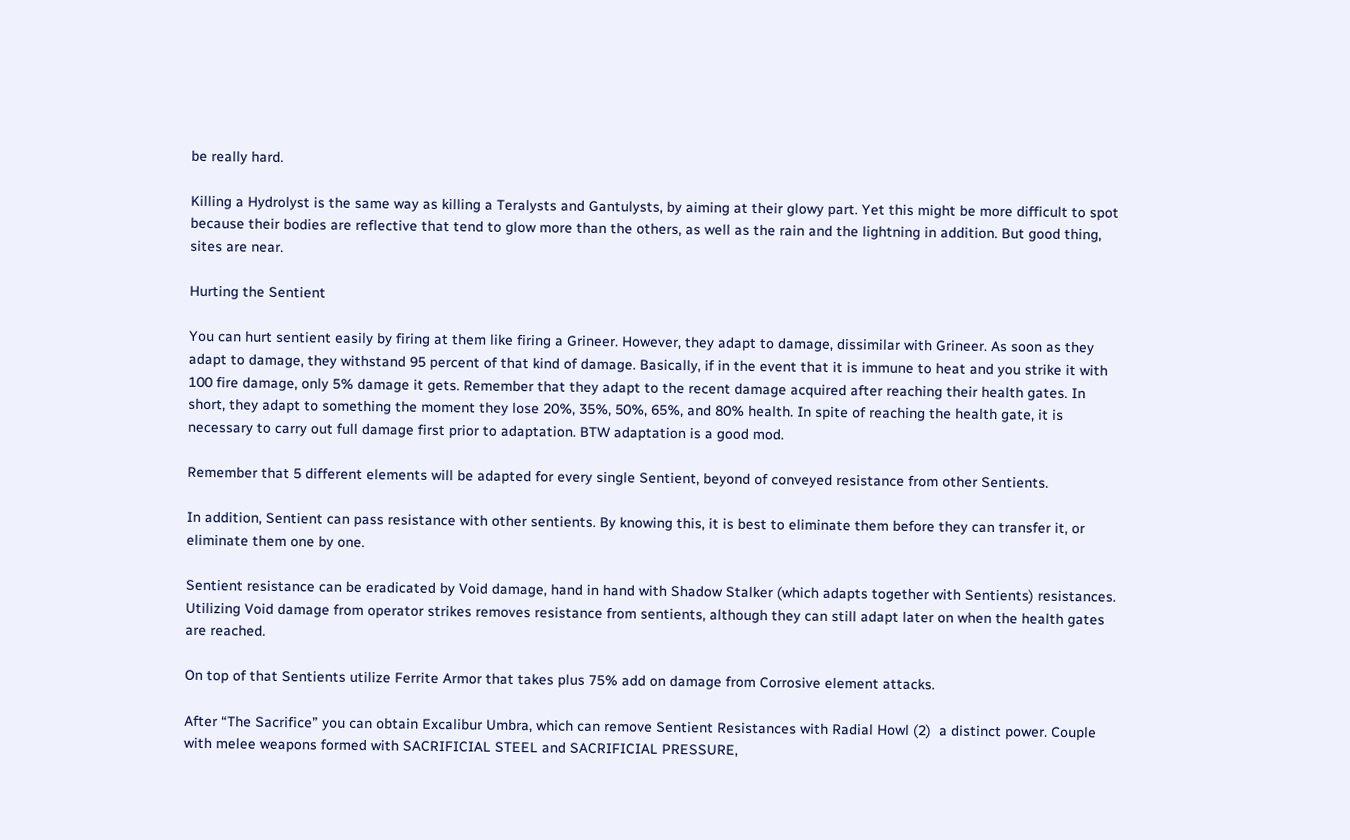be really hard.

Killing a Hydrolyst is the same way as killing a Teralysts and Gantulysts, by aiming at their glowy part. Yet this might be more difficult to spot because their bodies are reflective that tend to glow more than the others, as well as the rain and the lightning in addition. But good thing, sites are near.

Hurting the Sentient

You can hurt sentient easily by firing at them like firing a Grineer. However, they adapt to damage, dissimilar with Grineer. As soon as they adapt to damage, they withstand 95 percent of that kind of damage. Basically, if in the event that it is immune to heat and you strike it with 100 fire damage, only 5% damage it gets. Remember that they adapt to the recent damage acquired after reaching their health gates. In short, they adapt to something the moment they lose 20%, 35%, 50%, 65%, and 80% health. In spite of reaching the health gate, it is necessary to carry out full damage first prior to adaptation. BTW adaptation is a good mod.

Remember that 5 different elements will be adapted for every single Sentient, beyond of conveyed resistance from other Sentients.

In addition, Sentient can pass resistance with other sentients. By knowing this, it is best to eliminate them before they can transfer it, or eliminate them one by one.

Sentient resistance can be eradicated by Void damage, hand in hand with Shadow Stalker (which adapts together with Sentients) resistances. Utilizing Void damage from operator strikes removes resistance from sentients, although they can still adapt later on when the health gates are reached.

On top of that Sentients utilize Ferrite Armor that takes plus 75% add on damage from Corrosive element attacks.

After “The Sacrifice” you can obtain Excalibur Umbra, which can remove Sentient Resistances with Radial Howl (2)  a distinct power. Couple with melee weapons formed with SACRIFICIAL STEEL and SACRIFICIAL PRESSURE,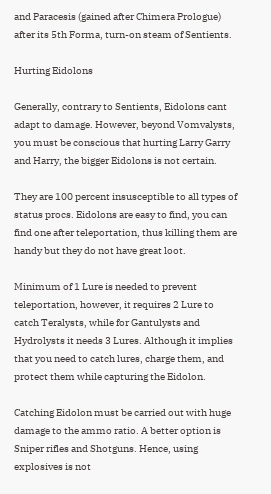and Paracesis (gained after Chimera Prologue) after its 5th Forma, turn-on steam of Sentients.

Hurting Eidolons

Generally, contrary to Sentients, Eidolons cant adapt to damage. However, beyond Vomvalysts, you must be conscious that hurting Larry Garry and Harry, the bigger Eidolons is not certain.

They are 100 percent insusceptible to all types of status procs. Eidolons are easy to find, you can find one after teleportation, thus killing them are handy but they do not have great loot.

Minimum of 1 Lure is needed to prevent teleportation, however, it requires 2 Lure to catch Teralysts, while for Gantulysts and Hydrolysts it needs 3 Lures. Although it implies that you need to catch lures, charge them, and protect them while capturing the Eidolon.

Catching Eidolon must be carried out with huge damage to the ammo ratio. A better option is Sniper rifles and Shotguns. Hence, using explosives is not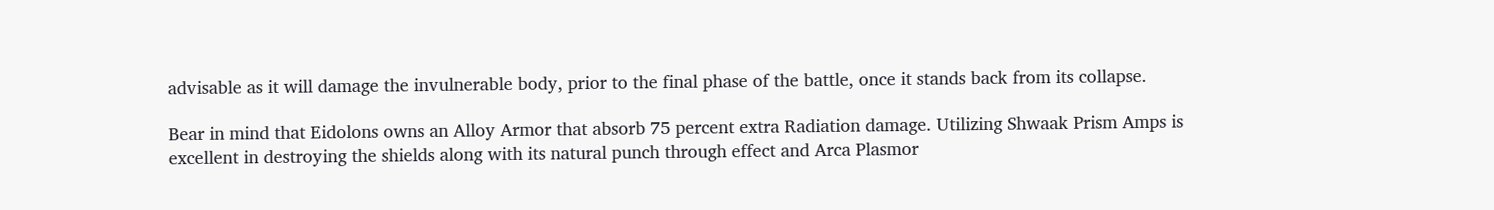advisable as it will damage the invulnerable body, prior to the final phase of the battle, once it stands back from its collapse.

Bear in mind that Eidolons owns an Alloy Armor that absorb 75 percent extra Radiation damage. Utilizing Shwaak Prism Amps is excellent in destroying the shields along with its natural punch through effect and Arca Plasmor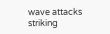wave attacks striking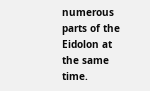numerous parts of the Eidolon at the same time.